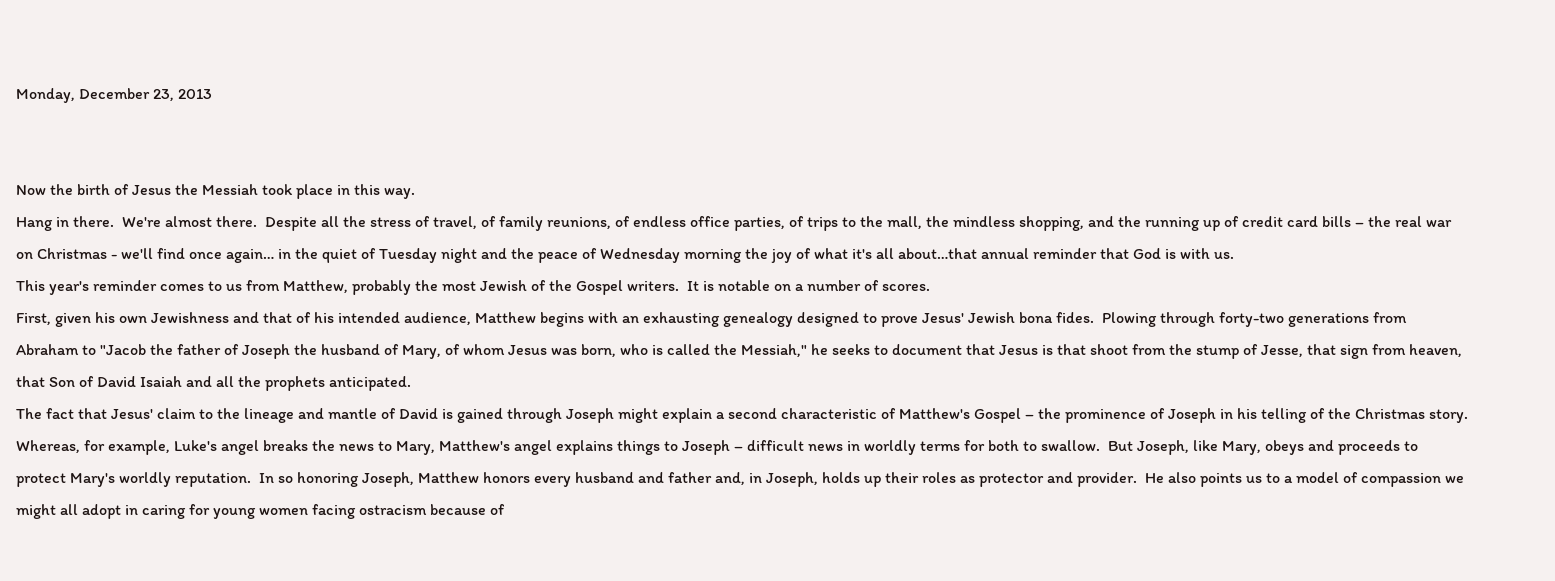Monday, December 23, 2013


Now the birth of Jesus the Messiah took place in this way.
Hang in there.  We're almost there.  Despite all the stress of travel, of family reunions, of endless office parties, of trips to the mall, the mindless shopping, and the running up of credit card bills – the real war on Christmas - we'll find once again… in the quiet of Tuesday night and the peace of Wednesday morning the joy of what it's all about…that annual reminder that God is with us.
This year's reminder comes to us from Matthew, probably the most Jewish of the Gospel writers.  It is notable on a number of scores.
First, given his own Jewishness and that of his intended audience, Matthew begins with an exhausting genealogy designed to prove Jesus' Jewish bona fides.  Plowing through forty-two generations from Abraham to "Jacob the father of Joseph the husband of Mary, of whom Jesus was born, who is called the Messiah," he seeks to document that Jesus is that shoot from the stump of Jesse, that sign from heaven, that Son of David Isaiah and all the prophets anticipated.
The fact that Jesus' claim to the lineage and mantle of David is gained through Joseph might explain a second characteristic of Matthew's Gospel – the prominence of Joseph in his telling of the Christmas story.  Whereas, for example, Luke's angel breaks the news to Mary, Matthew's angel explains things to Joseph – difficult news in worldly terms for both to swallow.  But Joseph, like Mary, obeys and proceeds to protect Mary's worldly reputation.  In so honoring Joseph, Matthew honors every husband and father and, in Joseph, holds up their roles as protector and provider.  He also points us to a model of compassion we might all adopt in caring for young women facing ostracism because of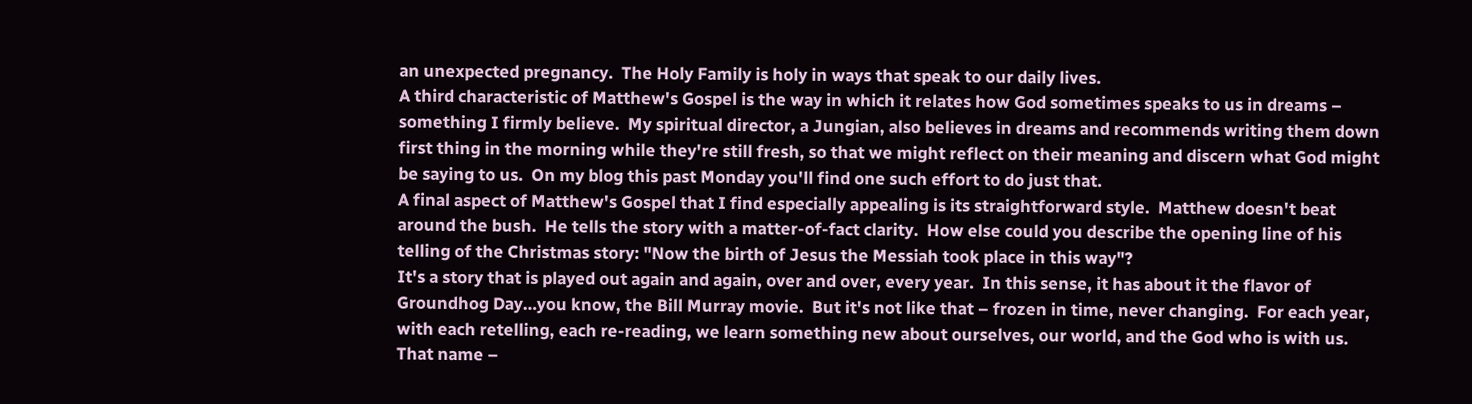an unexpected pregnancy.  The Holy Family is holy in ways that speak to our daily lives.
A third characteristic of Matthew's Gospel is the way in which it relates how God sometimes speaks to us in dreams – something I firmly believe.  My spiritual director, a Jungian, also believes in dreams and recommends writing them down first thing in the morning while they're still fresh, so that we might reflect on their meaning and discern what God might be saying to us.  On my blog this past Monday you'll find one such effort to do just that.
A final aspect of Matthew's Gospel that I find especially appealing is its straightforward style.  Matthew doesn't beat around the bush.  He tells the story with a matter-of-fact clarity.  How else could you describe the opening line of his telling of the Christmas story: "Now the birth of Jesus the Messiah took place in this way"?
It's a story that is played out again and again, over and over, every year.  In this sense, it has about it the flavor of Groundhog Day…you know, the Bill Murray movie.  But it's not like that – frozen in time, never changing.  For each year, with each retelling, each re-reading, we learn something new about ourselves, our world, and the God who is with us.
That name –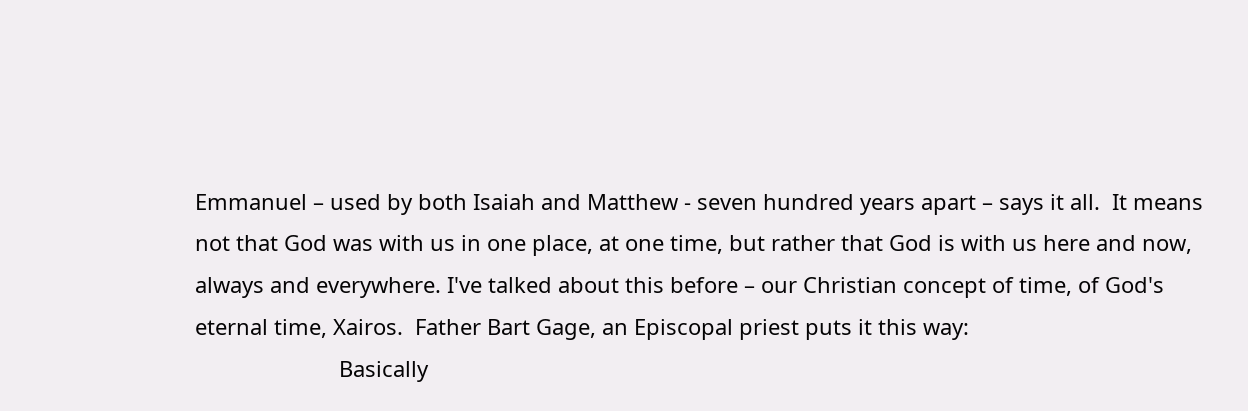Emmanuel – used by both Isaiah and Matthew - seven hundred years apart – says it all.  It means not that God was with us in one place, at one time, but rather that God is with us here and now, always and everywhere. I've talked about this before – our Christian concept of time, of God's eternal time, Xairos.  Father Bart Gage, an Episcopal priest puts it this way:
                        Basically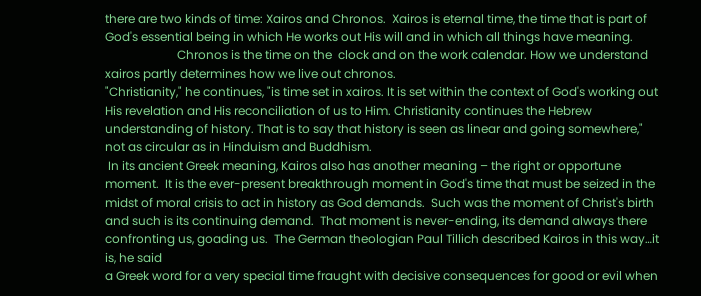there are two kinds of time: Xairos and Chronos.  Xairos is eternal time, the time that is part of God's essential being in which He works out His will and in which all things have meaning.
                        Chronos is the time on the  clock and on the work calendar. How we understand xairos partly determines how we live out chronos.
"Christianity," he continues, "is time set in xairos. It is set within the context of God's working out His revelation and His reconciliation of us to Him. Christianity continues the Hebrew understanding of history. That is to say that history is seen as linear and going somewhere," not as circular as in Hinduism and Buddhism.
 In its ancient Greek meaning, Kairos also has another meaning – the right or opportune moment.  It is the ever-present breakthrough moment in God's time that must be seized in the midst of moral crisis to act in history as God demands.  Such was the moment of Christ's birth and such is its continuing demand.  That moment is never-ending, its demand always there confronting us, goading us.  The German theologian Paul Tillich described Kairos in this way…it is, he said
a Greek word for a very special time fraught with decisive consequences for good or evil when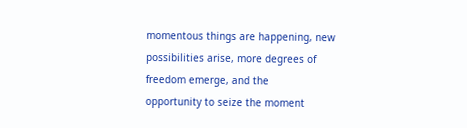momentous things are happening, new possibilities arise, more degrees of freedom emerge, and the
opportunity to seize the moment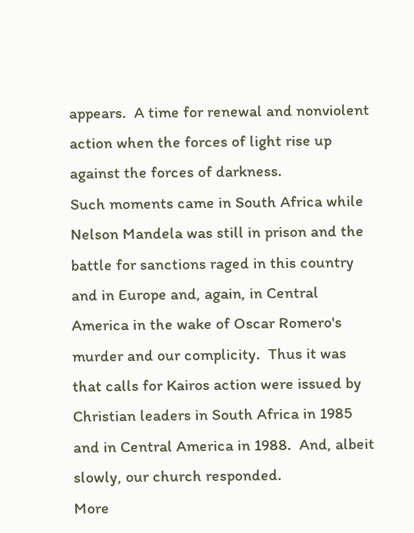appears.  A time for renewal and nonviolent action when the forces of light rise up against the forces of darkness.
Such moments came in South Africa while Nelson Mandela was still in prison and the battle for sanctions raged in this country and in Europe and, again, in Central America in the wake of Oscar Romero's murder and our complicity.  Thus it was that calls for Kairos action were issued by Christian leaders in South Africa in 1985 and in Central America in 1988.  And, albeit slowly, our church responded.
More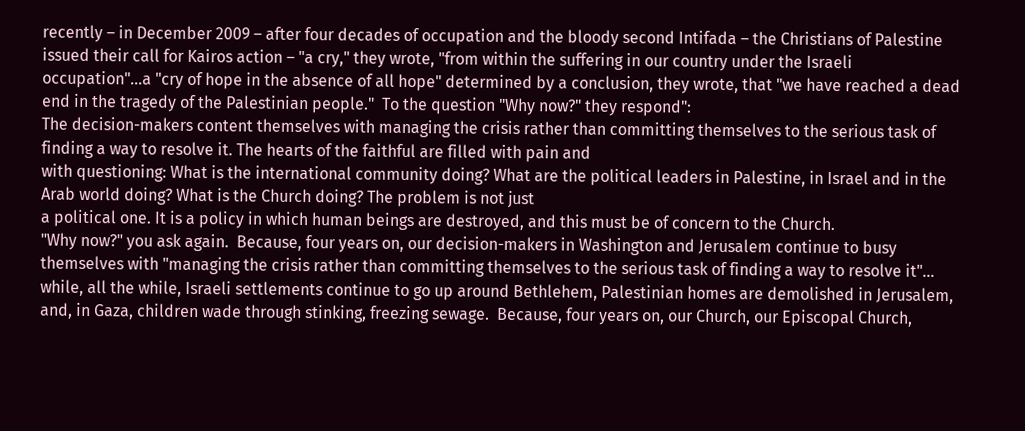recently – in December 2009 – after four decades of occupation and the bloody second Intifada – the Christians of Palestine issued their call for Kairos action – "a cry," they wrote, "from within the suffering in our country under the Israeli occupation"…a "cry of hope in the absence of all hope" determined by a conclusion, they wrote, that "we have reached a dead end in the tragedy of the Palestinian people."  To the question "Why now?" they respond":
The decision-makers content themselves with managing the crisis rather than committing themselves to the serious task of finding a way to resolve it. The hearts of the faithful are filled with pain and
with questioning: What is the international community doing? What are the political leaders in Palestine, in Israel and in the Arab world doing? What is the Church doing? The problem is not just
a political one. It is a policy in which human beings are destroyed, and this must be of concern to the Church.
"Why now?" you ask again.  Because, four years on, our decision-makers in Washington and Jerusalem continue to busy themselves with "managing the crisis rather than committing themselves to the serious task of finding a way to resolve it"… while, all the while, Israeli settlements continue to go up around Bethlehem, Palestinian homes are demolished in Jerusalem, and, in Gaza, children wade through stinking, freezing sewage.  Because, four years on, our Church, our Episcopal Church,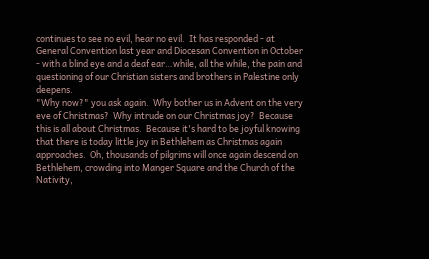continues to see no evil, hear no evil.  It has responded - at General Convention last year and Diocesan Convention in October - with a blind eye and a deaf ear…while, all the while, the pain and questioning of our Christian sisters and brothers in Palestine only deepens.
"Why now?" you ask again.  Why bother us in Advent on the very eve of Christmas?  Why intrude on our Christmas joy?  Because this is all about Christmas.  Because it's hard to be joyful knowing that there is today little joy in Bethlehem as Christmas again approaches.  Oh, thousands of pilgrims will once again descend on Bethlehem, crowding into Manger Square and the Church of the Nativity,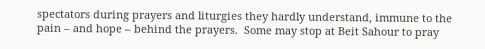spectators during prayers and liturgies they hardly understand, immune to the pain – and hope – behind the prayers.  Some may stop at Beit Sahour to pray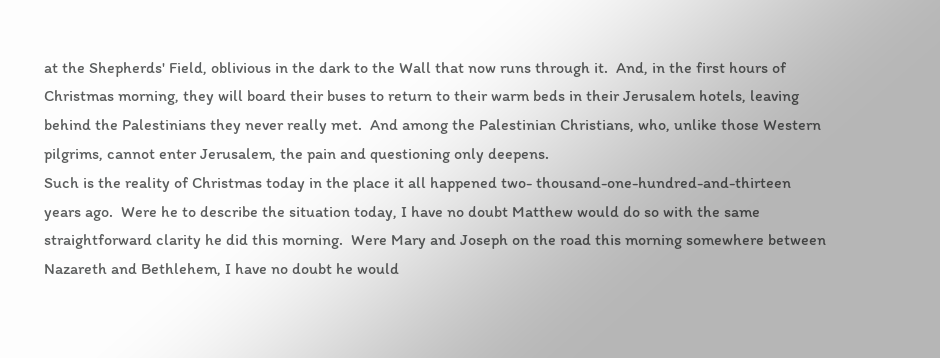at the Shepherds' Field, oblivious in the dark to the Wall that now runs through it.  And, in the first hours of Christmas morning, they will board their buses to return to their warm beds in their Jerusalem hotels, leaving behind the Palestinians they never really met.  And among the Palestinian Christians, who, unlike those Western pilgrims, cannot enter Jerusalem, the pain and questioning only deepens.
Such is the reality of Christmas today in the place it all happened two- thousand-one-hundred-and-thirteen years ago.  Were he to describe the situation today, I have no doubt Matthew would do so with the same straightforward clarity he did this morning.  Were Mary and Joseph on the road this morning somewhere between Nazareth and Bethlehem, I have no doubt he would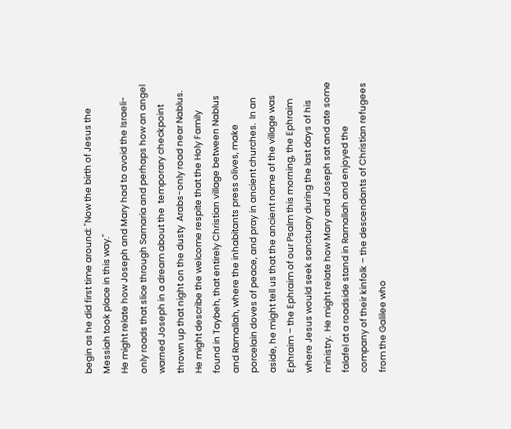begin as he did first time around: "Now the birth of Jesus the Messiah took place in this way."
He might relate how Joseph and Mary had to avoid the Israeli-only roads that slice through Samaria and perhaps how an angel warned Joseph in a dream about the  temporary checkpoint thrown up that night on the dusty  Arabs-only road near Nablus.  He might describe the welcome respite that the Holy Family found in Taybeh, that entirely Christian village between Nablus and Ramallah, where the inhabitants press olives, make porcelain doves of peace, and pray in ancient churches.  In an aside, he might tell us that the ancient name of the village was Ephraim – the Ephraim of our Psalm this morning, the Ephraim where Jesus would seek sanctuary during the last days of his ministry.  He might relate how Mary and Joseph sat and ate some falafel at a roadside stand in Ramallah and enjoyed the company of their kinfolk – the descendants of Christian refugees from the Galilee who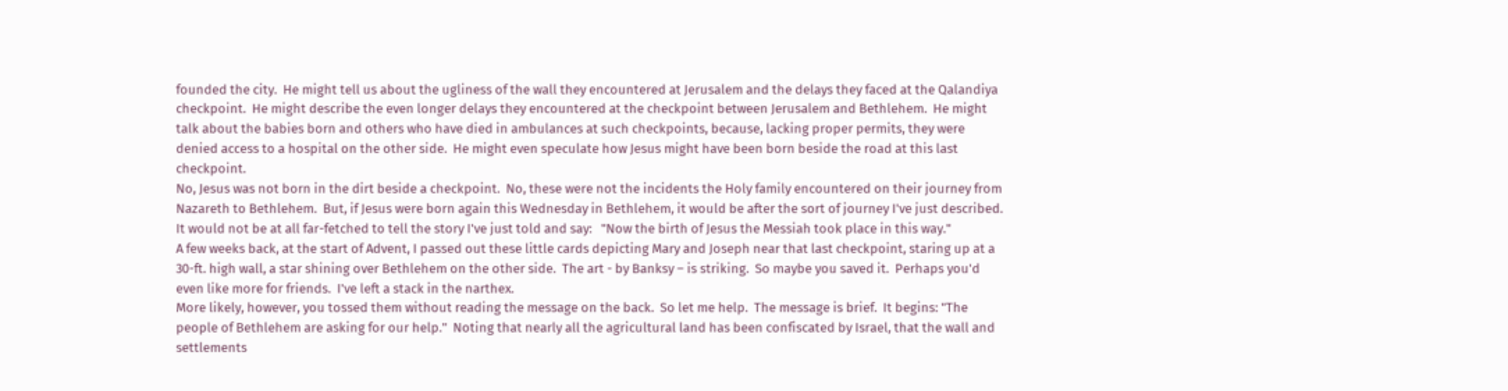founded the city.  He might tell us about the ugliness of the wall they encountered at Jerusalem and the delays they faced at the Qalandiya checkpoint.  He might describe the even longer delays they encountered at the checkpoint between Jerusalem and Bethlehem.  He might talk about the babies born and others who have died in ambulances at such checkpoints, because, lacking proper permits, they were denied access to a hospital on the other side.  He might even speculate how Jesus might have been born beside the road at this last checkpoint.
No, Jesus was not born in the dirt beside a checkpoint.  No, these were not the incidents the Holy family encountered on their journey from Nazareth to Bethlehem.  But, if Jesus were born again this Wednesday in Bethlehem, it would be after the sort of journey I've just described.  It would not be at all far-fetched to tell the story I've just told and say:   "Now the birth of Jesus the Messiah took place in this way."
A few weeks back, at the start of Advent, I passed out these little cards depicting Mary and Joseph near that last checkpoint, staring up at a 30-ft. high wall, a star shining over Bethlehem on the other side.  The art - by Banksy – is striking.  So maybe you saved it.  Perhaps you'd even like more for friends.  I've left a stack in the narthex.
More likely, however, you tossed them without reading the message on the back.  So let me help.  The message is brief.  It begins: "The people of Bethlehem are asking for our help."  Noting that nearly all the agricultural land has been confiscated by Israel, that the wall and settlements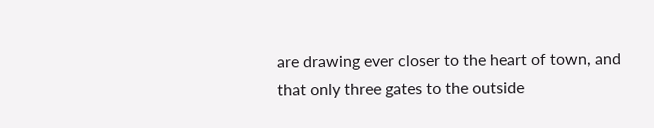are drawing ever closer to the heart of town, and that only three gates to the outside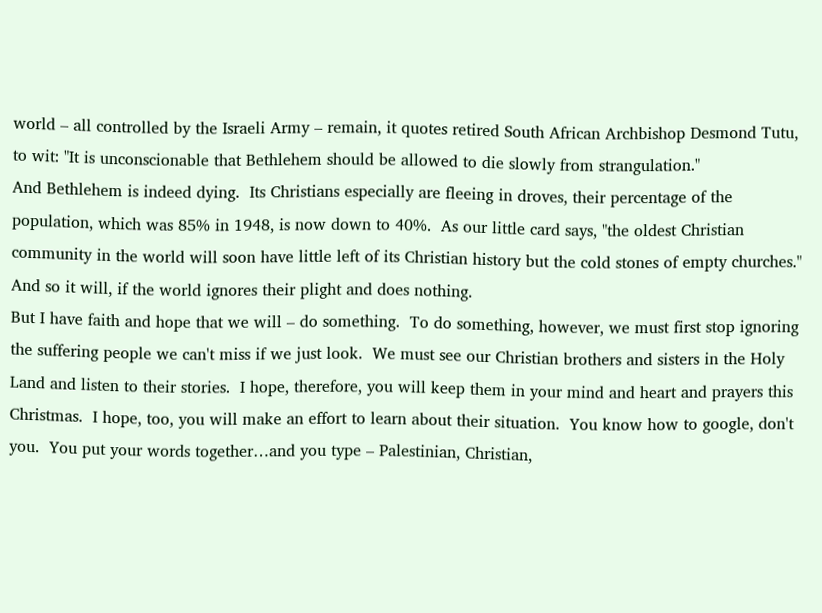world – all controlled by the Israeli Army – remain, it quotes retired South African Archbishop Desmond Tutu, to wit: "It is unconscionable that Bethlehem should be allowed to die slowly from strangulation."
And Bethlehem is indeed dying.  Its Christians especially are fleeing in droves, their percentage of the population, which was 85% in 1948, is now down to 40%.  As our little card says, "the oldest Christian community in the world will soon have little left of its Christian history but the cold stones of empty churches."  And so it will, if the world ignores their plight and does nothing.
But I have faith and hope that we will – do something.  To do something, however, we must first stop ignoring the suffering people we can't miss if we just look.  We must see our Christian brothers and sisters in the Holy Land and listen to their stories.  I hope, therefore, you will keep them in your mind and heart and prayers this Christmas.  I hope, too, you will make an effort to learn about their situation.  You know how to google, don't you.  You put your words together…and you type – Palestinian, Christian,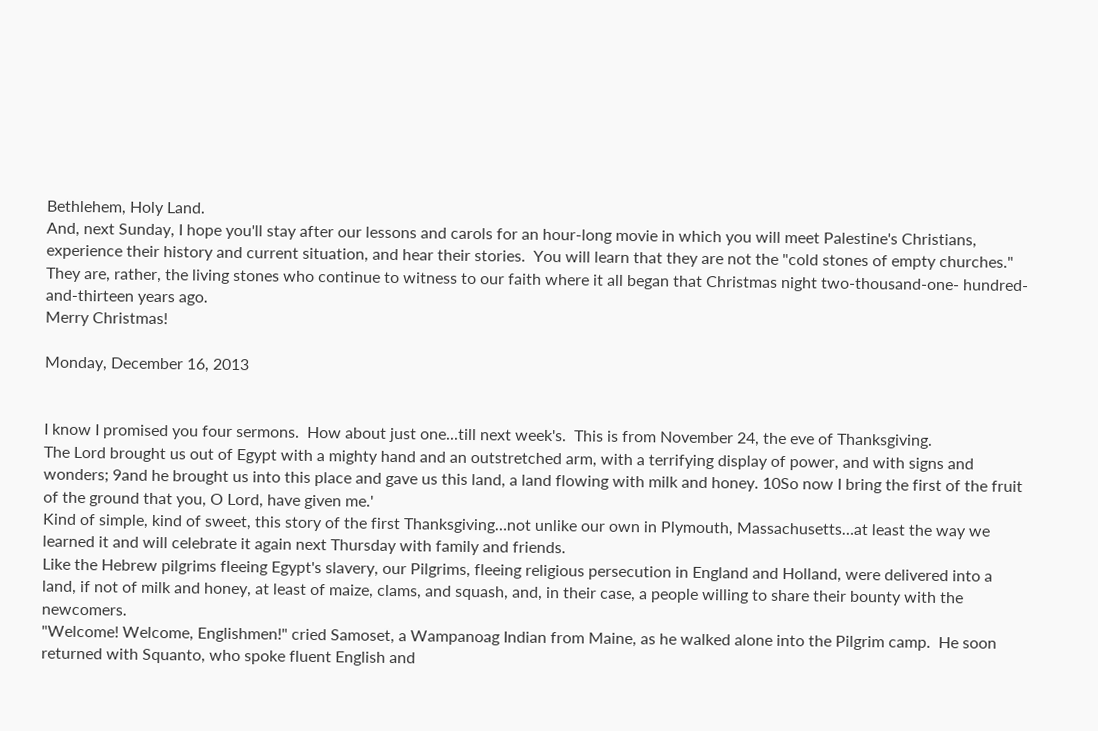Bethlehem, Holy Land.
And, next Sunday, I hope you'll stay after our lessons and carols for an hour-long movie in which you will meet Palestine's Christians, experience their history and current situation, and hear their stories.  You will learn that they are not the "cold stones of empty churches."  They are, rather, the living stones who continue to witness to our faith where it all began that Christmas night two-thousand-one- hundred- and-thirteen years ago.
Merry Christmas!

Monday, December 16, 2013


I know I promised you four sermons.  How about just one...till next week's.  This is from November 24, the eve of Thanksgiving.
The Lord brought us out of Egypt with a mighty hand and an outstretched arm, with a terrifying display of power, and with signs and wonders; 9and he brought us into this place and gave us this land, a land flowing with milk and honey. 10So now I bring the first of the fruit of the ground that you, O Lord, have given me.'
Kind of simple, kind of sweet, this story of the first Thanksgiving…not unlike our own in Plymouth, Massachusetts…at least the way we learned it and will celebrate it again next Thursday with family and friends.
Like the Hebrew pilgrims fleeing Egypt's slavery, our Pilgrims, fleeing religious persecution in England and Holland, were delivered into a land, if not of milk and honey, at least of maize, clams, and squash, and, in their case, a people willing to share their bounty with the newcomers.
"Welcome! Welcome, Englishmen!" cried Samoset, a Wampanoag Indian from Maine, as he walked alone into the Pilgrim camp.  He soon returned with Squanto, who spoke fluent English and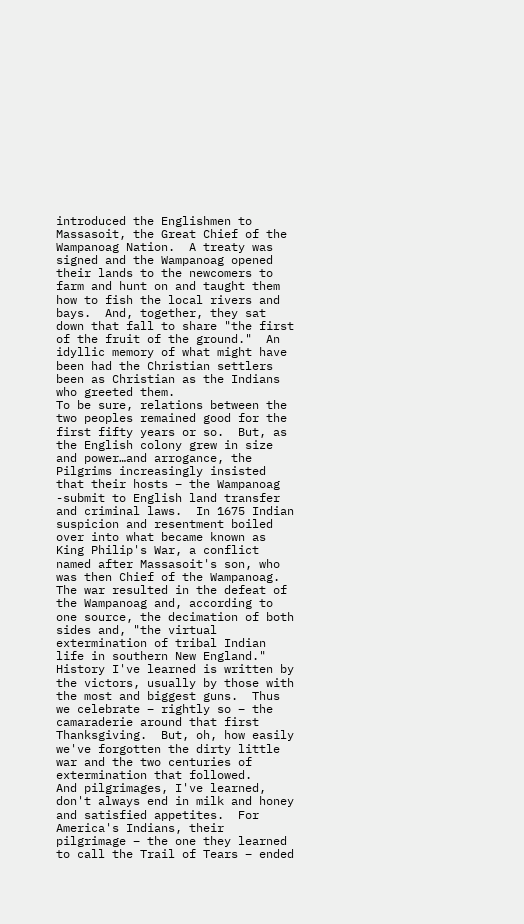introduced the Englishmen to Massasoit, the Great Chief of the Wampanoag Nation.  A treaty was signed and the Wampanoag opened their lands to the newcomers to farm and hunt on and taught them how to fish the local rivers and bays.  And, together, they sat down that fall to share "the first of the fruit of the ground."  An idyllic memory of what might have been had the Christian settlers been as Christian as the Indians who greeted them.
To be sure, relations between the two peoples remained good for the first fifty years or so.  But, as the English colony grew in size and power…and arrogance, the Pilgrims increasingly insisted that their hosts – the Wampanoag -submit to English land transfer and criminal laws.  In 1675 Indian suspicion and resentment boiled over into what became known as King Philip's War, a conflict named after Massasoit's son, who was then Chief of the Wampanoag.  The war resulted in the defeat of the Wampanoag and, according to one source, the decimation of both sides and, "the virtual extermination of tribal Indian life in southern New England."
History I've learned is written by the victors, usually by those with the most and biggest guns.  Thus we celebrate – rightly so – the camaraderie around that first Thanksgiving.  But, oh, how easily we've forgotten the dirty little war and the two centuries of extermination that followed.
And pilgrimages, I've learned, don't always end in milk and honey and satisfied appetites.  For America's Indians, their pilgrimage – the one they learned to call the Trail of Tears – ended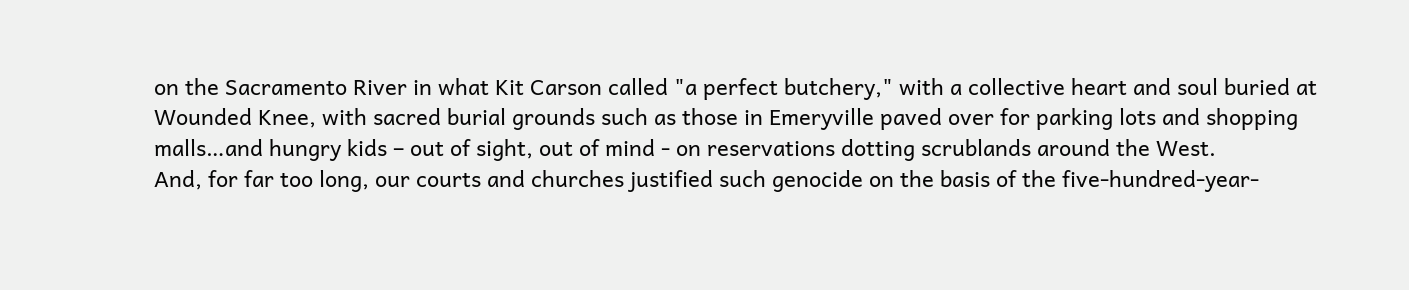on the Sacramento River in what Kit Carson called "a perfect butchery," with a collective heart and soul buried at Wounded Knee, with sacred burial grounds such as those in Emeryville paved over for parking lots and shopping malls…and hungry kids – out of sight, out of mind - on reservations dotting scrublands around the West.
And, for far too long, our courts and churches justified such genocide on the basis of the five-hundred-year-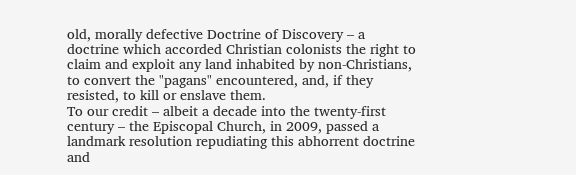old, morally defective Doctrine of Discovery – a doctrine which accorded Christian colonists the right to claim and exploit any land inhabited by non-Christians, to convert the "pagans" encountered, and, if they resisted, to kill or enslave them.
To our credit – albeit a decade into the twenty-first century – the Episcopal Church, in 2009, passed a landmark resolution repudiating this abhorrent doctrine and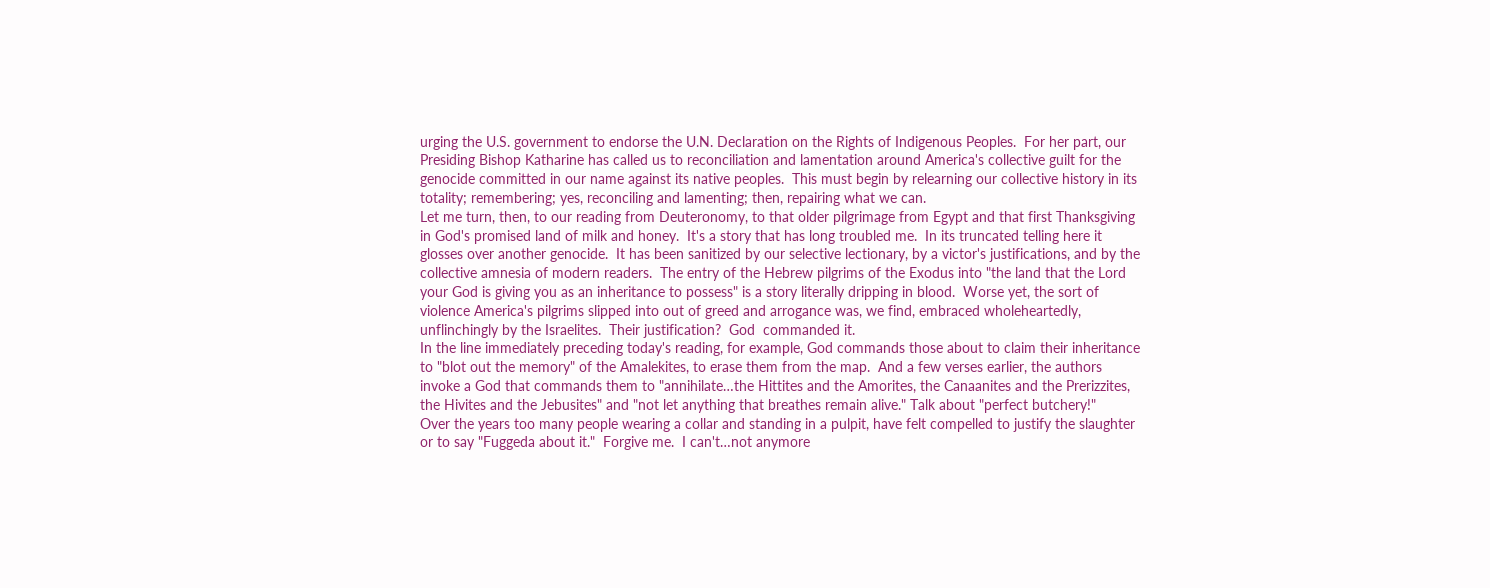urging the U.S. government to endorse the U.N. Declaration on the Rights of Indigenous Peoples.  For her part, our Presiding Bishop Katharine has called us to reconciliation and lamentation around America's collective guilt for the genocide committed in our name against its native peoples.  This must begin by relearning our collective history in its totality; remembering; yes, reconciling and lamenting; then, repairing what we can.
Let me turn, then, to our reading from Deuteronomy, to that older pilgrimage from Egypt and that first Thanksgiving in God's promised land of milk and honey.  It's a story that has long troubled me.  In its truncated telling here it glosses over another genocide.  It has been sanitized by our selective lectionary, by a victor's justifications, and by the collective amnesia of modern readers.  The entry of the Hebrew pilgrims of the Exodus into "the land that the Lord your God is giving you as an inheritance to possess" is a story literally dripping in blood.  Worse yet, the sort of violence America's pilgrims slipped into out of greed and arrogance was, we find, embraced wholeheartedly, unflinchingly by the Israelites.  Their justification?  God  commanded it.
In the line immediately preceding today's reading, for example, God commands those about to claim their inheritance to "blot out the memory" of the Amalekites, to erase them from the map.  And a few verses earlier, the authors invoke a God that commands them to "annihilate…the Hittites and the Amorites, the Canaanites and the Prerizzites, the Hivites and the Jebusites" and "not let anything that breathes remain alive." Talk about "perfect butchery!"
Over the years too many people wearing a collar and standing in a pulpit, have felt compelled to justify the slaughter or to say "Fuggeda about it."  Forgive me.  I can't…not anymore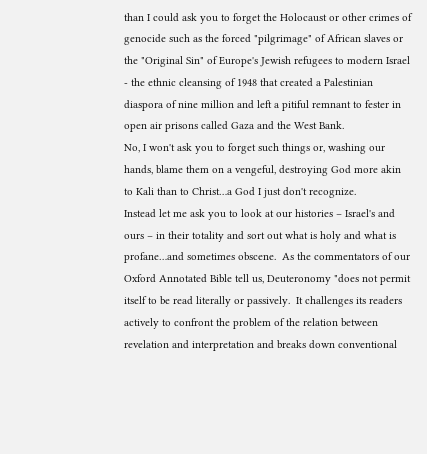than I could ask you to forget the Holocaust or other crimes of genocide such as the forced "pilgrimage" of African slaves or the "Original Sin" of Europe's Jewish refugees to modern Israel - the ethnic cleansing of 1948 that created a Palestinian diaspora of nine million and left a pitiful remnant to fester in open air prisons called Gaza and the West Bank.
No, I won't ask you to forget such things or, washing our hands, blame them on a vengeful, destroying God more akin to Kali than to Christ…a God I just don't recognize.
Instead let me ask you to look at our histories – Israel's and ours – in their totality and sort out what is holy and what is profane…and sometimes obscene.  As the commentators of our Oxford Annotated Bible tell us, Deuteronomy "does not permit itself to be read literally or passively.  It challenges its readers actively to confront the problem of the relation between revelation and interpretation and breaks down conventional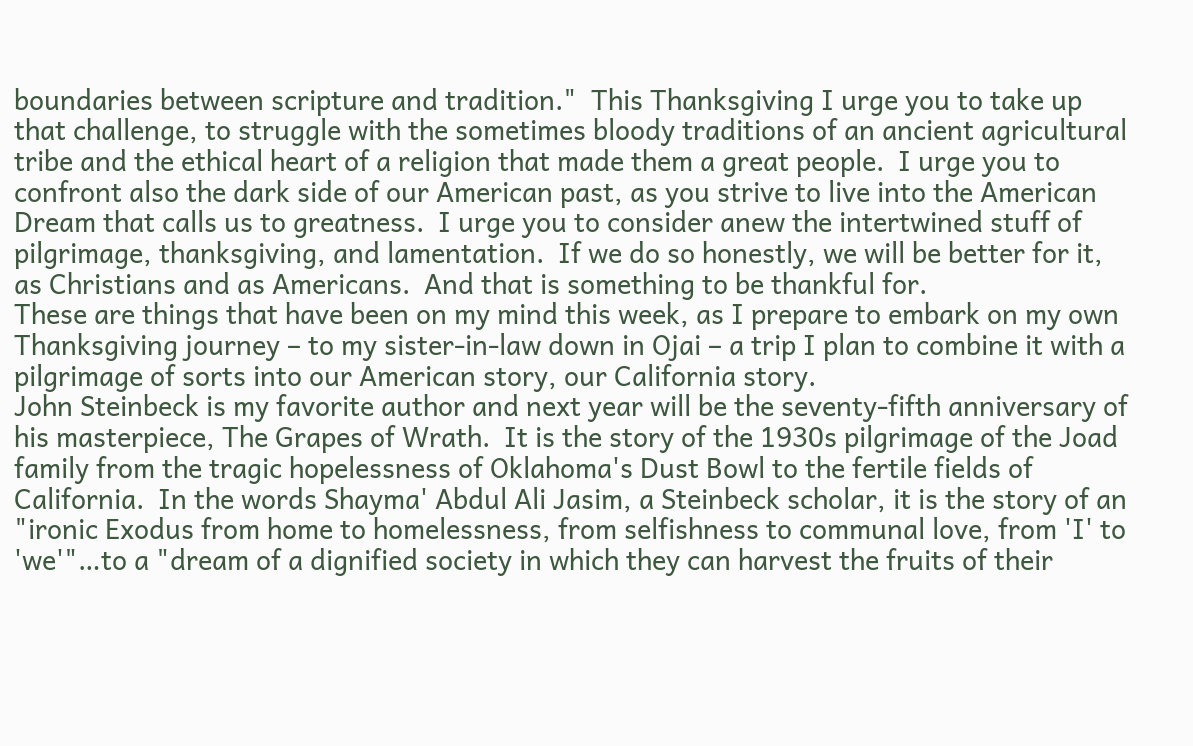boundaries between scripture and tradition."  This Thanksgiving I urge you to take up that challenge, to struggle with the sometimes bloody traditions of an ancient agricultural tribe and the ethical heart of a religion that made them a great people.  I urge you to confront also the dark side of our American past, as you strive to live into the American Dream that calls us to greatness.  I urge you to consider anew the intertwined stuff of pilgrimage, thanksgiving, and lamentation.  If we do so honestly, we will be better for it, as Christians and as Americans.  And that is something to be thankful for.
These are things that have been on my mind this week, as I prepare to embark on my own Thanksgiving journey – to my sister-in-law down in Ojai – a trip I plan to combine it with a pilgrimage of sorts into our American story, our California story.
John Steinbeck is my favorite author and next year will be the seventy-fifth anniversary of his masterpiece, The Grapes of Wrath.  It is the story of the 1930s pilgrimage of the Joad family from the tragic hopelessness of Oklahoma's Dust Bowl to the fertile fields of California.  In the words Shayma' Abdul Ali Jasim, a Steinbeck scholar, it is the story of an "ironic Exodus from home to homelessness, from selfishness to communal love, from 'I' to 'we'"…to a "dream of a dignified society in which they can harvest the fruits of their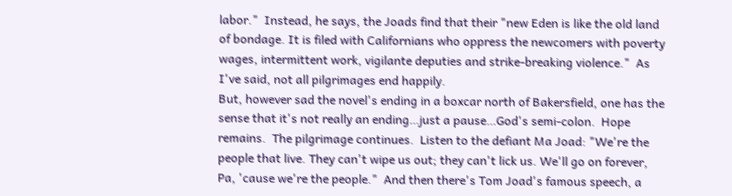labor."  Instead, he says, the Joads find that their "new Eden is like the old land of bondage. It is filed with Californians who oppress the newcomers with poverty wages, intermittent work, vigilante deputies and strike-breaking violence."  As I've said, not all pilgrimages end happily.
But, however sad the novel's ending in a boxcar north of Bakersfield, one has the sense that it's not really an ending…just a pause…God's semi-colon.  Hope remains.  The pilgrimage continues.  Listen to the defiant Ma Joad: "We're the people that live. They can't wipe us out; they can't lick us. We'll go on forever, Pa, 'cause we're the people."  And then there's Tom Joad's famous speech, a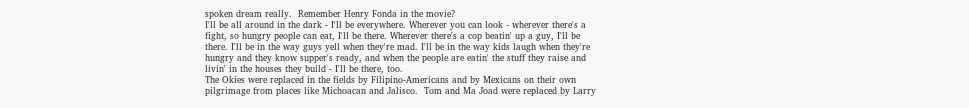spoken dream really.  Remember Henry Fonda in the movie?
I'll be all around in the dark - I'll be everywhere. Wherever you can look - wherever there's a fight, so hungry people can eat, I'll be there. Wherever there's a cop beatin' up a guy, I'll be there. I'll be in the way guys yell when they're mad. I'll be in the way kids laugh when they're hungry and they know supper's ready, and when the people are eatin' the stuff they raise and livin' in the houses they build - I'll be there, too.
The Okies were replaced in the fields by Filipino-Americans and by Mexicans on their own pilgrimage from places like Michoacan and Jalisco.  Tom and Ma Joad were replaced by Larry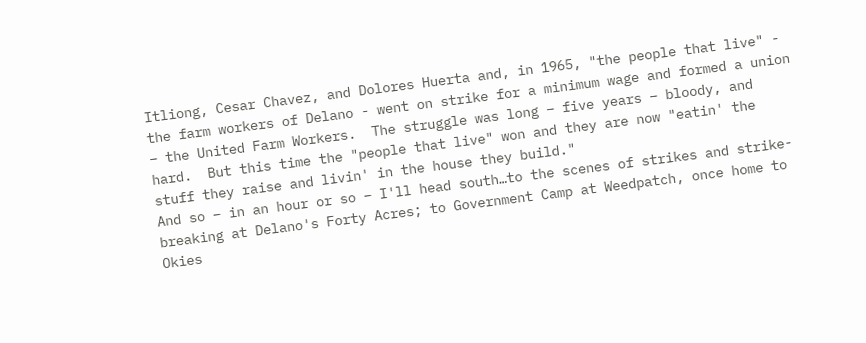Itliong, Cesar Chavez, and Dolores Huerta and, in 1965, "the people that live" - the farm workers of Delano - went on strike for a minimum wage and formed a union – the United Farm Workers.  The struggle was long – five years – bloody, and hard.  But this time the "people that live" won and they are now "eatin' the stuff they raise and livin' in the house they build."
And so – in an hour or so – I'll head south…to the scenes of strikes and strike-breaking at Delano's Forty Acres; to Government Camp at Weedpatch, once home to Okies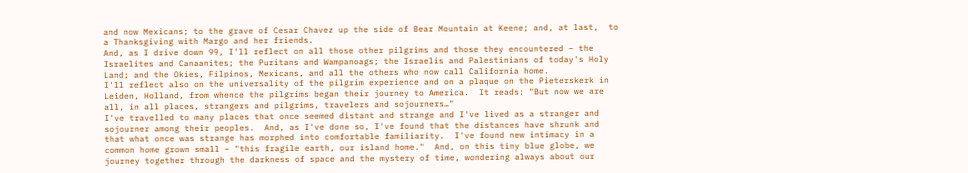and now Mexicans; to the grave of Cesar Chavez up the side of Bear Mountain at Keene; and, at last,  to a Thanksgiving with Margo and her friends.
And, as I drive down 99, I'll reflect on all those other pilgrims and those they encountered – the Israelites and Canaanites; the Puritans and Wampanoags; the Israelis and Palestinians of today's Holy Land; and the Okies, Filpinos, Mexicans, and all the others who now call California home.
I'll reflect also on the universality of the pilgrim experience and on a plaque on the Pieterskerk in Leiden, Holland, from whence the pilgrims began their journey to America.  It reads: "But now we are all, in all places, strangers and pilgrims, travelers and sojourners…"
I've travelled to many places that once seemed distant and strange and I've lived as a stranger and sojourner among their peoples.  And, as I've done so, I've found that the distances have shrunk and that what once was strange has morphed into comfortable familiarity.  I've found new intimacy in a common home grown small – "this fragile earth, our island home."  And, on this tiny blue globe, we journey together through the darkness of space and the mystery of time, wondering always about our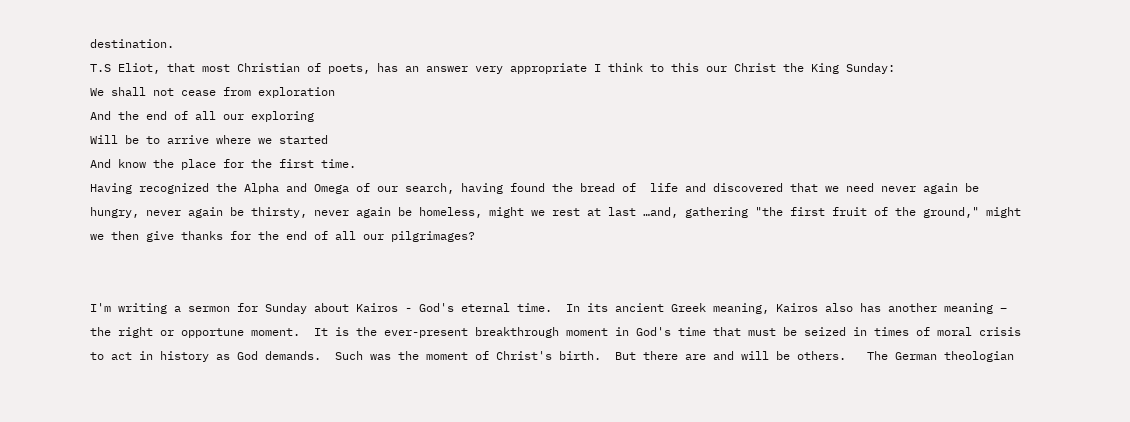destination.
T.S Eliot, that most Christian of poets, has an answer very appropriate I think to this our Christ the King Sunday:
We shall not cease from exploration
And the end of all our exploring
Will be to arrive where we started
And know the place for the first time.
Having recognized the Alpha and Omega of our search, having found the bread of  life and discovered that we need never again be hungry, never again be thirsty, never again be homeless, might we rest at last …and, gathering "the first fruit of the ground," might we then give thanks for the end of all our pilgrimages?


I'm writing a sermon for Sunday about Kairos - God's eternal time.  In its ancient Greek meaning, Kairos also has another meaning – the right or opportune moment.  It is the ever-present breakthrough moment in God's time that must be seized in times of moral crisis to act in history as God demands.  Such was the moment of Christ's birth.  But there are and will be others.   The German theologian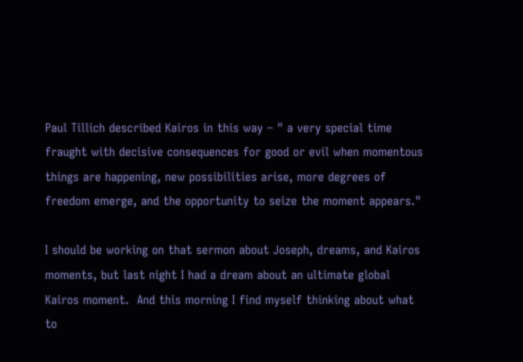Paul Tillich described Kairos in this way – " a very special time fraught with decisive consequences for good or evil when momentous things are happening, new possibilities arise, more degrees of freedom emerge, and the opportunity to seize the moment appears."

I should be working on that sermon about Joseph, dreams, and Kairos moments, but last night I had a dream about an ultimate global Kairos moment.  And this morning I find myself thinking about what to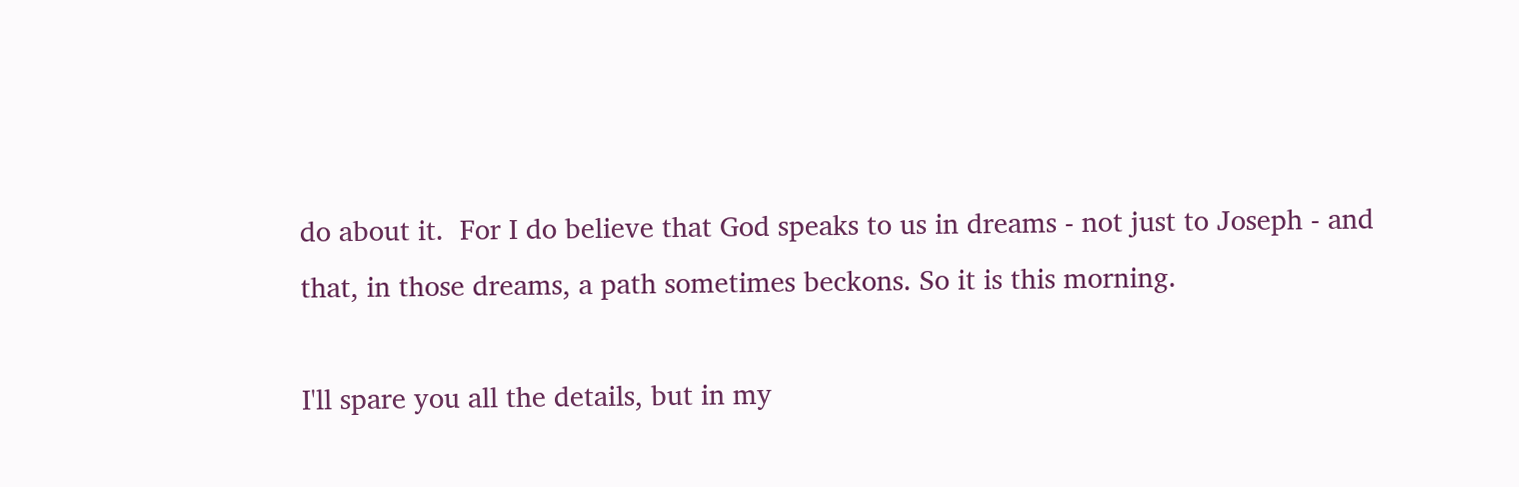do about it.  For I do believe that God speaks to us in dreams - not just to Joseph - and that, in those dreams, a path sometimes beckons. So it is this morning.

I'll spare you all the details, but in my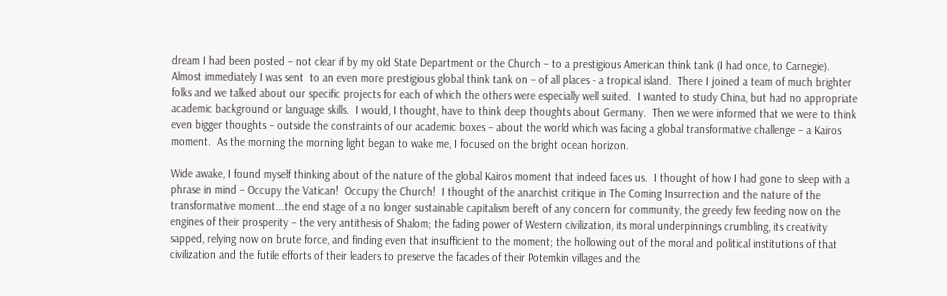dream I had been posted – not clear if by my old State Department or the Church – to a prestigious American think tank (I had once, to Carnegie).  Almost immediately I was sent  to an even more prestigious global think tank on – of all places - a tropical island.  There I joined a team of much brighter folks and we talked about our specific projects for each of which the others were especially well suited.  I wanted to study China, but had no appropriate academic background or language skills.  I would, I thought, have to think deep thoughts about Germany.  Then we were informed that we were to think even bigger thoughts – outside the constraints of our academic boxes – about the world which was facing a global transformative challenge – a Kairos moment.  As the morning the morning light began to wake me, I focused on the bright ocean horizon.

Wide awake, I found myself thinking about of the nature of the global Kairos moment that indeed faces us.  I thought of how I had gone to sleep with a phrase in mind – Occupy the Vatican!  Occupy the Church!  I thought of the anarchist critique in The Coming Insurrection and the nature of the transformative moment...the end stage of a no longer sustainable capitalism bereft of any concern for community, the greedy few feeding now on the engines of their prosperity – the very antithesis of Shalom; the fading power of Western civilization, its moral underpinnings crumbling, its creativity sapped, relying now on brute force, and finding even that insufficient to the moment; the hollowing out of the moral and political institutions of that civilization and the futile efforts of their leaders to preserve the facades of their Potemkin villages and the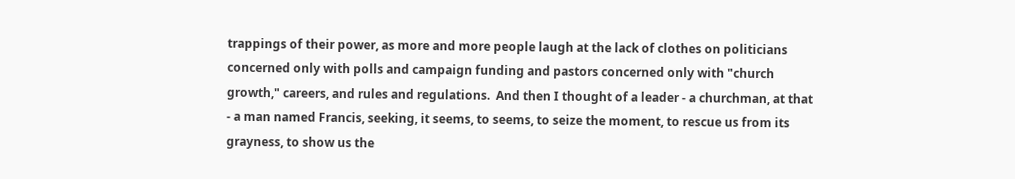trappings of their power, as more and more people laugh at the lack of clothes on politicians concerned only with polls and campaign funding and pastors concerned only with "church growth," careers, and rules and regulations.  And then I thought of a leader - a churchman, at that - a man named Francis, seeking, it seems, to seems, to seize the moment, to rescue us from its grayness, to show us the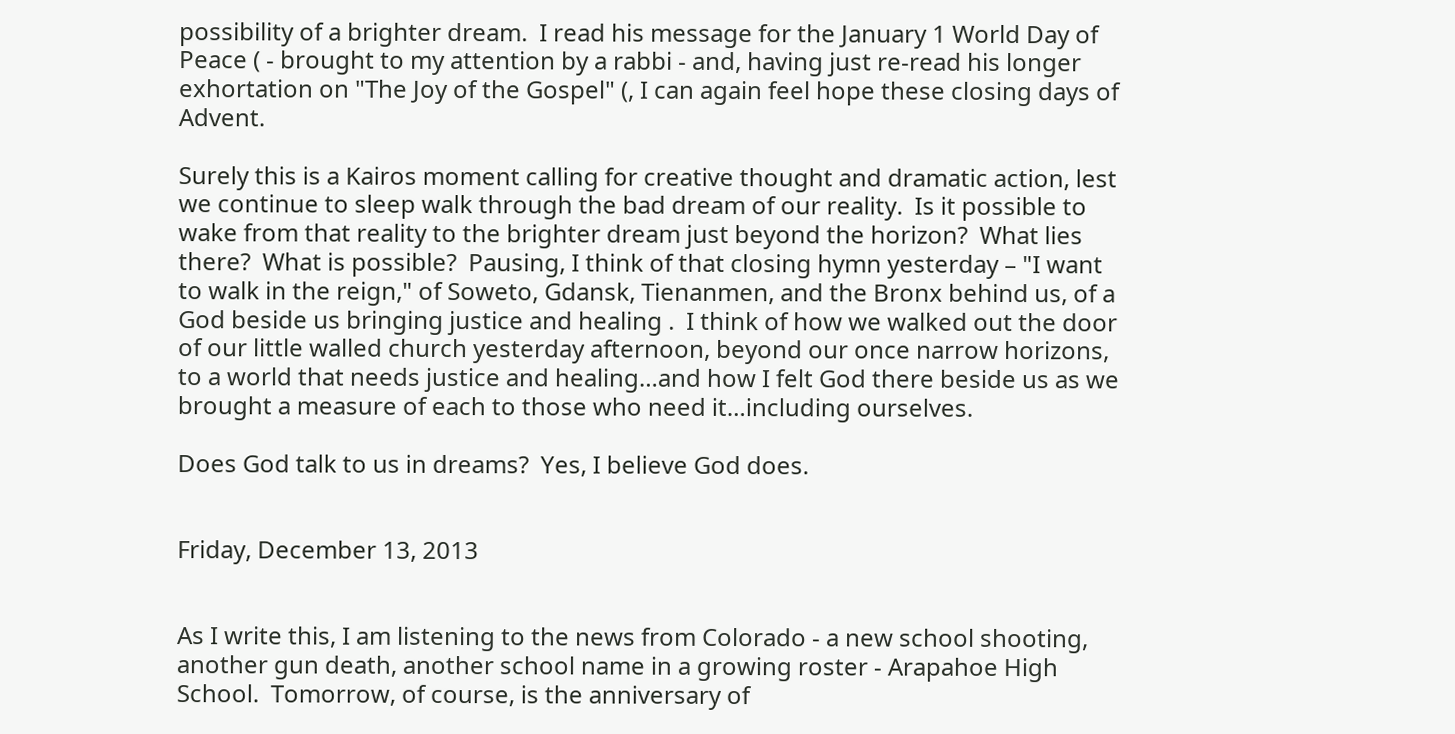possibility of a brighter dream.  I read his message for the January 1 World Day of Peace ( - brought to my attention by a rabbi - and, having just re-read his longer exhortation on "The Joy of the Gospel" (, I can again feel hope these closing days of Advent.

Surely this is a Kairos moment calling for creative thought and dramatic action, lest we continue to sleep walk through the bad dream of our reality.  Is it possible to wake from that reality to the brighter dream just beyond the horizon?  What lies there?  What is possible?  Pausing, I think of that closing hymn yesterday – "I want to walk in the reign," of Soweto, Gdansk, Tienanmen, and the Bronx behind us, of a God beside us bringing justice and healing .  I think of how we walked out the door of our little walled church yesterday afternoon, beyond our once narrow horizons, to a world that needs justice and healing…and how I felt God there beside us as we brought a measure of each to those who need it…including ourselves.

Does God talk to us in dreams?  Yes, I believe God does.


Friday, December 13, 2013


As I write this, I am listening to the news from Colorado - a new school shooting, another gun death, another school name in a growing roster - Arapahoe High School.  Tomorrow, of course, is the anniversary of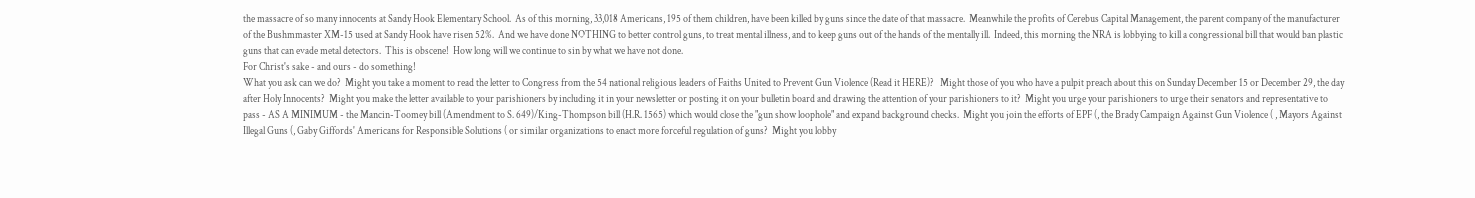the massacre of so many innocents at Sandy Hook Elementary School.  As of this morning, 33,018 Americans, 195 of them children, have been killed by guns since the date of that massacre.  Meanwhile the profits of Cerebus Capital Management, the parent company of the manufacturer of the Bushmmaster XM-15 used at Sandy Hook have risen 52%.  And we have done NOTHING to better control guns, to treat mental illness, and to keep guns out of the hands of the mentally ill.  Indeed, this morning the NRA is lobbying to kill a congressional bill that would ban plastic guns that can evade metal detectors.  This is obscene!  How long will we continue to sin by what we have not done.
For Christ's sake - and ours - do something!
What you ask can we do?  Might you take a moment to read the letter to Congress from the 54 national religious leaders of Faiths United to Prevent Gun Violence (Read it HERE)?   Might those of you who have a pulpit preach about this on Sunday December 15 or December 29, the day after Holy Innocents?  Might you make the letter available to your parishioners by including it in your newsletter or posting it on your bulletin board and drawing the attention of your parishioners to it?  Might you urge your parishioners to urge their senators and representative to pass - AS A MINIMUM - the Mancin-Toomey bill (Amendment to S. 649)/King-Thompson bill (H.R. 1565) which would close the "gun show loophole" and expand background checks.  Might you join the efforts of EPF (, the Brady Campaign Against Gun Violence ( , Mayors Against Illegal Guns (, Gaby Giffords' Americans for Responsible Solutions ( or similar organizations to enact more forceful regulation of guns?  Might you lobby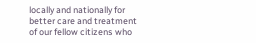locally and nationally for better care and treatment of our fellow citizens who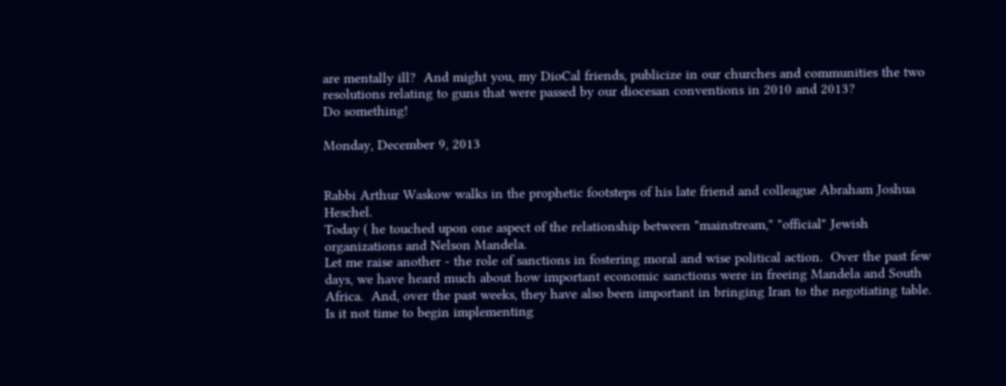are mentally ill?  And might you, my DioCal friends, publicize in our churches and communities the two resolutions relating to guns that were passed by our diocesan conventions in 2010 and 2013?
Do something!

Monday, December 9, 2013


Rabbi Arthur Waskow walks in the prophetic footsteps of his late friend and colleague Abraham Joshua Heschel.
Today ( he touched upon one aspect of the relationship between "mainstream," "official" Jewish organizations and Nelson Mandela.
Let me raise another - the role of sanctions in fostering moral and wise political action.  Over the past few days, we have heard much about how important economic sanctions were in freeing Mandela and South Africa.  And, over the past weeks, they have also been important in bringing Iran to the negotiating table.  Is it not time to begin implementing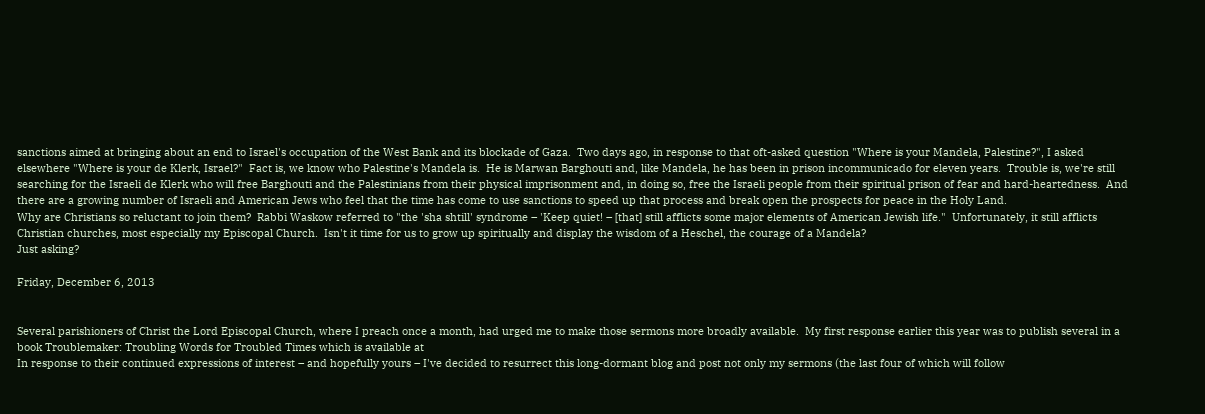sanctions aimed at bringing about an end to Israel's occupation of the West Bank and its blockade of Gaza.  Two days ago, in response to that oft-asked question "Where is your Mandela, Palestine?", I asked elsewhere "Where is your de Klerk, Israel?"  Fact is, we know who Palestine's Mandela is.  He is Marwan Barghouti and, like Mandela, he has been in prison incommunicado for eleven years.  Trouble is, we're still searching for the Israeli de Klerk who will free Barghouti and the Palestinians from their physical imprisonment and, in doing so, free the Israeli people from their spiritual prison of fear and hard-heartedness.  And there are a growing number of Israeli and American Jews who feel that the time has come to use sanctions to speed up that process and break open the prospects for peace in the Holy Land.
Why are Christians so reluctant to join them?  Rabbi Waskow referred to "the 'sha shtill' syndrome – 'Keep quiet! – [that] still afflicts some major elements of American Jewish life."  Unfortunately, it still afflicts Christian churches, most especially my Episcopal Church.  Isn't it time for us to grow up spiritually and display the wisdom of a Heschel, the courage of a Mandela?
Just asking?

Friday, December 6, 2013


Several parishioners of Christ the Lord Episcopal Church, where I preach once a month, had urged me to make those sermons more broadly available.  My first response earlier this year was to publish several in a book Troublemaker: Troubling Words for Troubled Times which is available at
In response to their continued expressions of interest – and hopefully yours – I've decided to resurrect this long-dormant blog and post not only my sermons (the last four of which will follow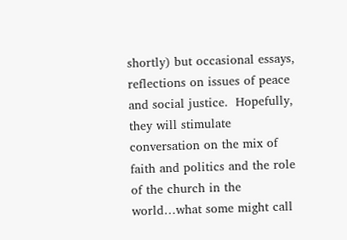shortly) but occasional essays, reflections on issues of peace and social justice.  Hopefully, they will stimulate conversation on the mix of faith and politics and the role of the church in the world…what some might call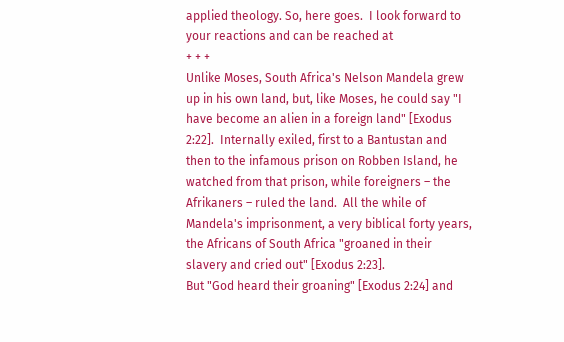applied theology. So, here goes.  I look forward to your reactions and can be reached at
+ + +
Unlike Moses, South Africa's Nelson Mandela grew up in his own land, but, like Moses, he could say "I have become an alien in a foreign land" [Exodus 2:22].  Internally exiled, first to a Bantustan and then to the infamous prison on Robben Island, he watched from that prison, while foreigners – the Afrikaners – ruled the land.  All the while of Mandela's imprisonment, a very biblical forty years, the Africans of South Africa "groaned in their slavery and cried out" [Exodus 2:23].
But "God heard their groaning" [Exodus 2:24] and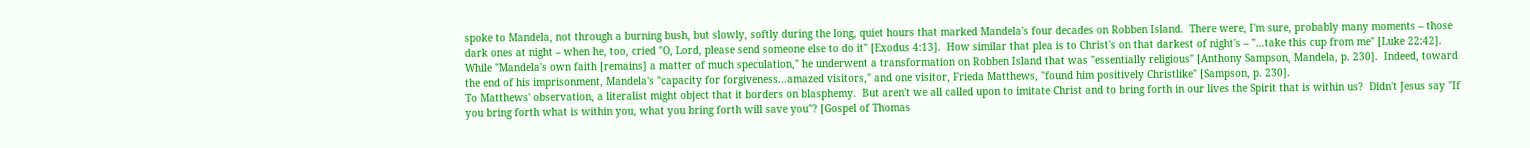spoke to Mandela, not through a burning bush, but slowly, softly during the long, quiet hours that marked Mandela's four decades on Robben Island.  There were, I'm sure, probably many moments – those dark ones at night – when he, too, cried "O, Lord, please send someone else to do it" [Exodus 4:13].  How similar that plea is to Christ's on that darkest of night's – "…take this cup from me" [Luke 22:42].  While "Mandela's own faith [remains] a matter of much speculation," he underwent a transformation on Robben Island that was "essentially religious" [Anthony Sampson, Mandela, p. 230].  Indeed, toward the end of his imprisonment, Mandela's "capacity for forgiveness…amazed visitors," and one visitor, Frieda Matthews, "found him positively Christlike" [Sampson, p. 230].
To Matthews' observation, a literalist might object that it borders on blasphemy.  But aren't we all called upon to imitate Christ and to bring forth in our lives the Spirit that is within us?  Didn't Jesus say "If you bring forth what is within you, what you bring forth will save you"? [Gospel of Thomas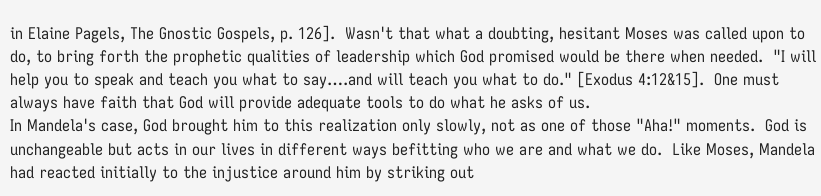in Elaine Pagels, The Gnostic Gospels, p. 126].  Wasn't that what a doubting, hesitant Moses was called upon to do, to bring forth the prophetic qualities of leadership which God promised would be there when needed.  "I will help you to speak and teach you what to say….and will teach you what to do." [Exodus 4:12&15].  One must always have faith that God will provide adequate tools to do what he asks of us.
In Mandela's case, God brought him to this realization only slowly, not as one of those "Aha!" moments.  God is unchangeable but acts in our lives in different ways befitting who we are and what we do.  Like Moses, Mandela had reacted initially to the injustice around him by striking out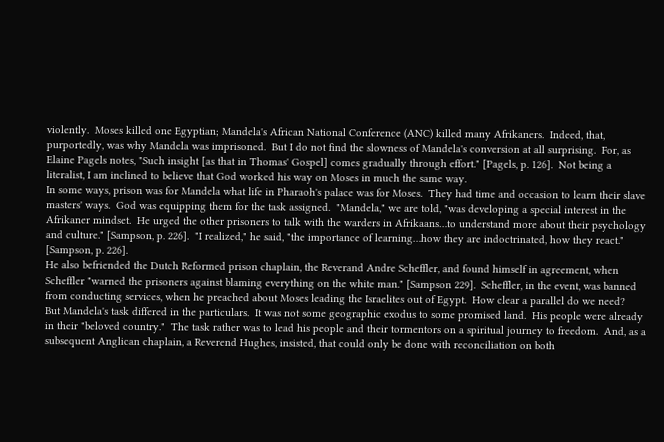violently.  Moses killed one Egyptian; Mandela's African National Conference (ANC) killed many Afrikaners.  Indeed, that, purportedly, was why Mandela was imprisoned.  But I do not find the slowness of Mandela's conversion at all surprising.  For, as Elaine Pagels notes, "Such insight [as that in Thomas' Gospel] comes gradually through effort." [Pagels, p. 126].  Not being a literalist, I am inclined to believe that God worked his way on Moses in much the same way.
In some ways, prison was for Mandela what life in Pharaoh's palace was for Moses.  They had time and occasion to learn their slave masters' ways.  God was equipping them for the task assigned.  "Mandela," we are told, "was developing a special interest in the Afrikaner mindset.  He urged the other prisoners to talk with the warders in Afrikaans…to understand more about their psychology and culture." [Sampson, p. 226].  "I realized," he said, "the importance of learning…how they are indoctrinated, how they react." [Sampson, p. 226].
He also befriended the Dutch Reformed prison chaplain, the Reverand Andre Scheffler, and found himself in agreement, when Scheffler "warned the prisoners against blaming everything on the white man." [Sampson 229].  Scheffler, in the event, was banned from conducting services, when he preached about Moses leading the Israelites out of Egypt.  How clear a parallel do we need?
But Mandela's task differed in the particulars.  It was not some geographic exodus to some promised land.  His people were already in their "beloved country."  The task rather was to lead his people and their tormentors on a spiritual journey to freedom.  And, as a subsequent Anglican chaplain, a Reverend Hughes, insisted, that could only be done with reconciliation on both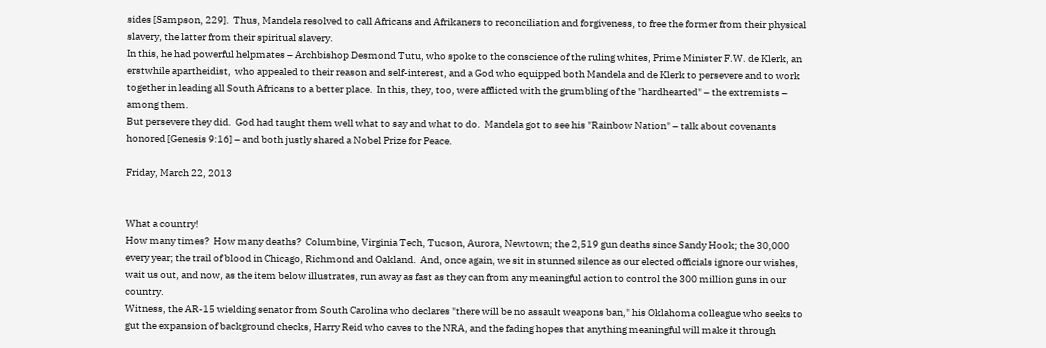sides [Sampson, 229].  Thus, Mandela resolved to call Africans and Afrikaners to reconciliation and forgiveness, to free the former from their physical slavery, the latter from their spiritual slavery.
In this, he had powerful helpmates – Archbishop Desmond Tutu, who spoke to the conscience of the ruling whites, Prime Minister F.W. de Klerk, an erstwhile apartheidist,  who appealed to their reason and self-interest, and a God who equipped both Mandela and de Klerk to persevere and to work together in leading all South Africans to a better place.  In this, they, too, were afflicted with the grumbling of the "hardhearted" – the extremists – among them.
But persevere they did.  God had taught them well what to say and what to do.  Mandela got to see his "Rainbow Nation" – talk about covenants honored [Genesis 9:16] – and both justly shared a Nobel Prize for Peace.

Friday, March 22, 2013


What a country!
How many times?  How many deaths?  Columbine, Virginia Tech, Tucson, Aurora, Newtown; the 2,519 gun deaths since Sandy Hook; the 30,000 every year; the trail of blood in Chicago, Richmond and Oakland.  And, once again, we sit in stunned silence as our elected officials ignore our wishes, wait us out, and now, as the item below illustrates, run away as fast as they can from any meaningful action to control the 300 million guns in our country.
Witness, the AR-15 wielding senator from South Carolina who declares "there will be no assault weapons ban," his Oklahoma colleague who seeks to gut the expansion of background checks, Harry Reid who caves to the NRA, and the fading hopes that anything meaningful will make it through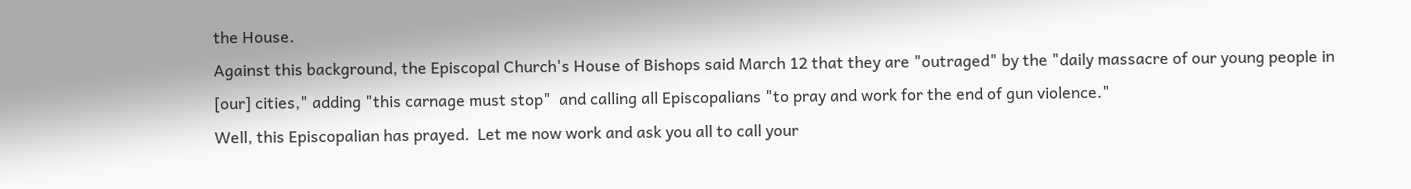the House.
Against this background, the Episcopal Church's House of Bishops said March 12 that they are "outraged" by the "daily massacre of our young people in [our] cities," adding "this carnage must stop"  and calling all Episcopalians "to pray and work for the end of gun violence."
Well, this Episcopalian has prayed.  Let me now work and ask you all to call your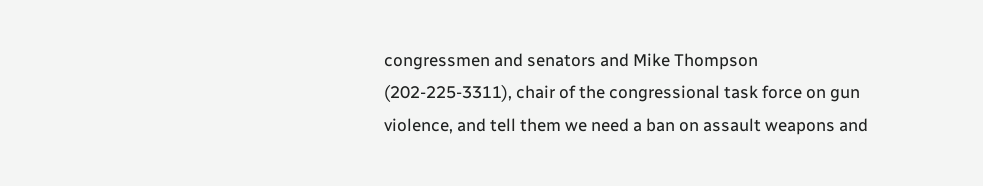congressmen and senators and Mike Thompson (202-225-3311), chair of the congressional task force on gun violence, and tell them we need a ban on assault weapons and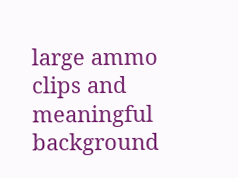large ammo clips and meaningful background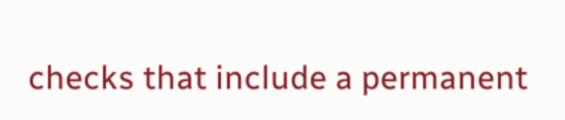checks that include a permanent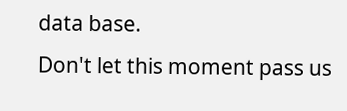data base.
Don't let this moment pass us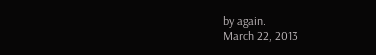by again.
March 22, 2013